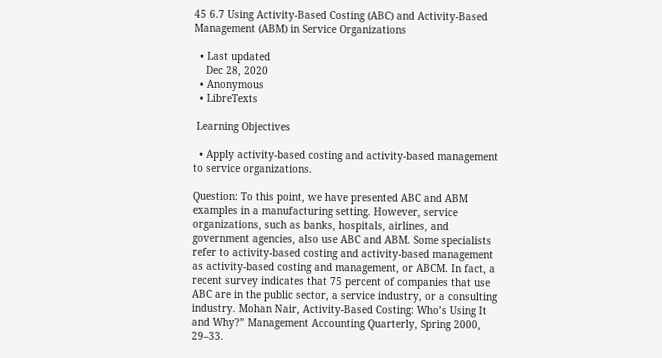45 6.7 Using Activity-Based Costing (ABC) and Activity-Based Management (ABM) in Service Organizations

  • Last updated
    Dec 28, 2020
  • Anonymous
  • LibreTexts

 Learning Objectives

  • Apply activity-based costing and activity-based management to service organizations.

Question: To this point, we have presented ABC and ABM examples in a manufacturing setting. However, service organizations, such as banks, hospitals, airlines, and government agencies, also use ABC and ABM. Some specialists refer to activity-based costing and activity-based management as activity-based costing and management, or ABCM. In fact, a recent survey indicates that 75 percent of companies that use ABC are in the public sector, a service industry, or a consulting industry. Mohan Nair, Activity-Based Costing: Who’s Using It and Why?” Management Accounting Quarterly, Spring 2000, 29–33.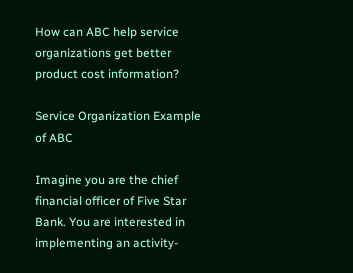How can ABC help service organizations get better product cost information?

Service Organization Example of ABC

Imagine you are the chief financial officer of Five Star Bank. You are interested in implementing an activity-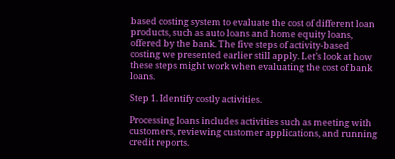based costing system to evaluate the cost of different loan products, such as auto loans and home equity loans, offered by the bank. The five steps of activity-based costing we presented earlier still apply. Let’s look at how these steps might work when evaluating the cost of bank loans.

Step 1. Identify costly activities.

Processing loans includes activities such as meeting with customers, reviewing customer applications, and running credit reports.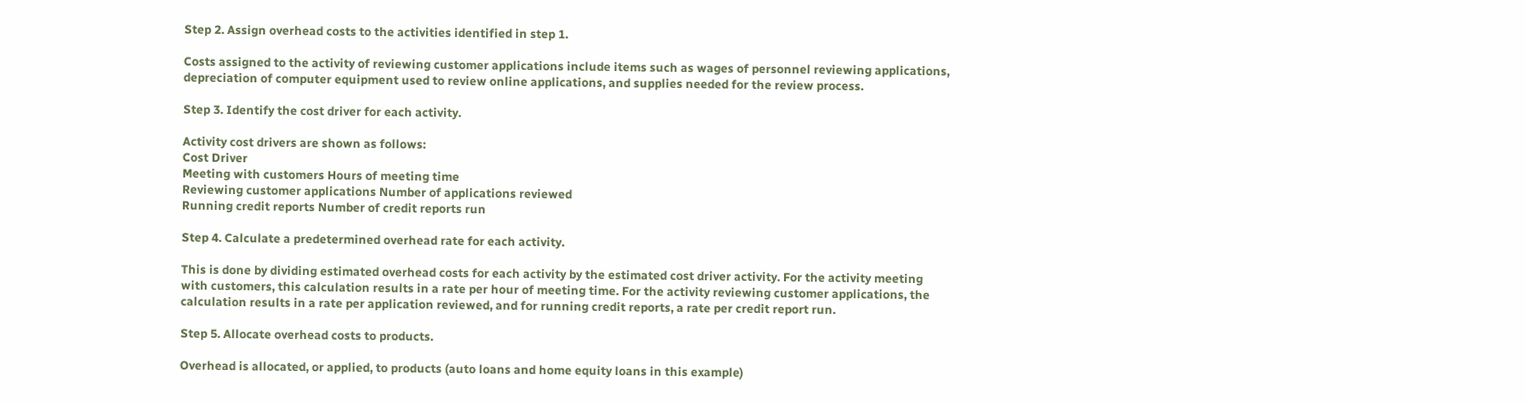Step 2. Assign overhead costs to the activities identified in step 1.

Costs assigned to the activity of reviewing customer applications include items such as wages of personnel reviewing applications, depreciation of computer equipment used to review online applications, and supplies needed for the review process.

Step 3. Identify the cost driver for each activity.

Activity cost drivers are shown as follows:
Cost Driver
Meeting with customers Hours of meeting time
Reviewing customer applications Number of applications reviewed
Running credit reports Number of credit reports run

Step 4. Calculate a predetermined overhead rate for each activity.

This is done by dividing estimated overhead costs for each activity by the estimated cost driver activity. For the activity meeting with customers, this calculation results in a rate per hour of meeting time. For the activity reviewing customer applications, the calculation results in a rate per application reviewed, and for running credit reports, a rate per credit report run.

Step 5. Allocate overhead costs to products.

Overhead is allocated, or applied, to products (auto loans and home equity loans in this example)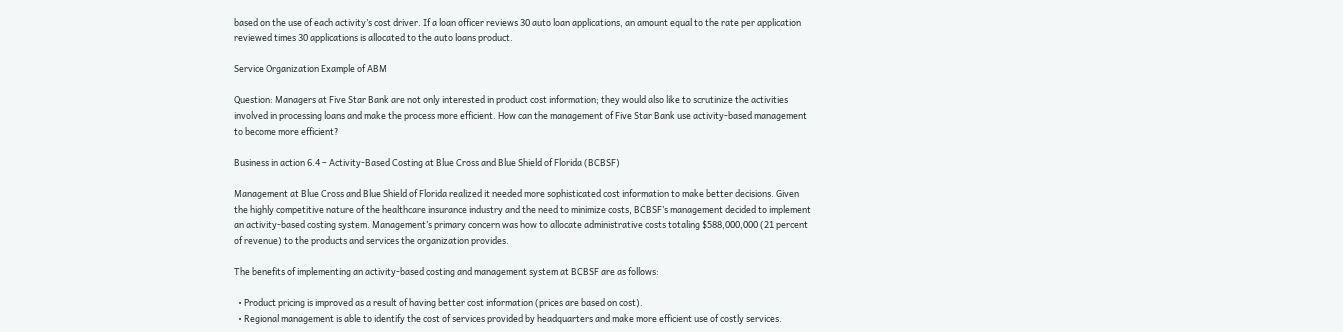based on the use of each activity’s cost driver. If a loan officer reviews 30 auto loan applications, an amount equal to the rate per application reviewed times 30 applications is allocated to the auto loans product.

Service Organization Example of ABM

Question: Managers at Five Star Bank are not only interested in product cost information; they would also like to scrutinize the activities involved in processing loans and make the process more efficient. How can the management of Five Star Bank use activity-based management to become more efficient?

Business in action 6.4 – Activity-Based Costing at Blue Cross and Blue Shield of Florida (BCBSF)

Management at Blue Cross and Blue Shield of Florida realized it needed more sophisticated cost information to make better decisions. Given the highly competitive nature of the healthcare insurance industry and the need to minimize costs, BCBSF’s management decided to implement an activity-based costing system. Management’s primary concern was how to allocate administrative costs totaling $588,000,000 (21 percent of revenue) to the products and services the organization provides.

The benefits of implementing an activity-based costing and management system at BCBSF are as follows:

  • Product pricing is improved as a result of having better cost information (prices are based on cost).
  • Regional management is able to identify the cost of services provided by headquarters and make more efficient use of costly services.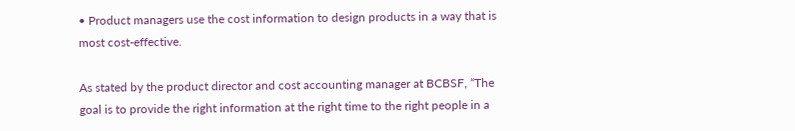• Product managers use the cost information to design products in a way that is most cost-effective.

As stated by the product director and cost accounting manager at BCBSF, “The goal is to provide the right information at the right time to the right people in a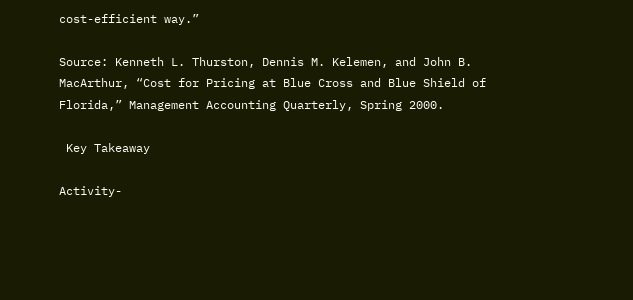cost-efficient way.”

Source: Kenneth L. Thurston, Dennis M. Kelemen, and John B. MacArthur, “Cost for Pricing at Blue Cross and Blue Shield of Florida,” Management Accounting Quarterly, Spring 2000.

 Key Takeaway

Activity-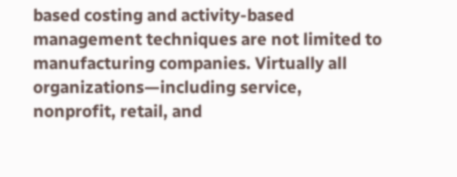based costing and activity-based management techniques are not limited to manufacturing companies. Virtually all organizations—including service, nonprofit, retail, and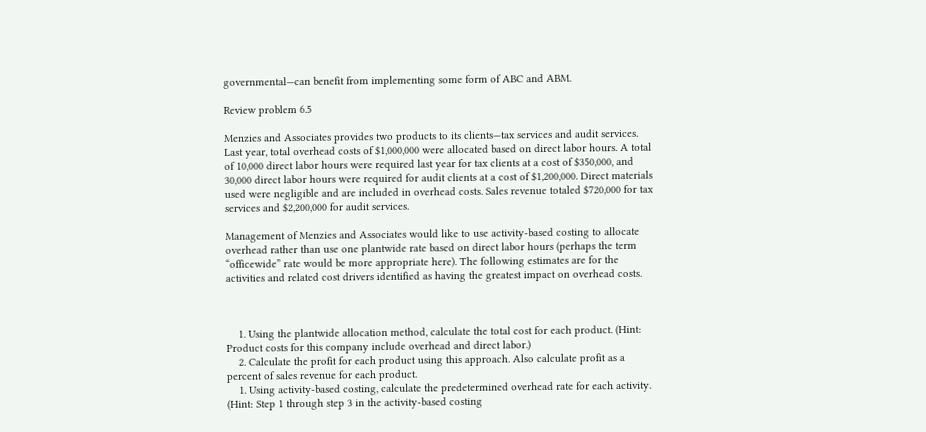governmental—can benefit from implementing some form of ABC and ABM.

Review problem 6.5

Menzies and Associates provides two products to its clients—tax services and audit services. Last year, total overhead costs of $1,000,000 were allocated based on direct labor hours. A total of 10,000 direct labor hours were required last year for tax clients at a cost of $350,000, and 30,000 direct labor hours were required for audit clients at a cost of $1,200,000. Direct materials used were negligible and are included in overhead costs. Sales revenue totaled $720,000 for tax services and $2,200,000 for audit services.

Management of Menzies and Associates would like to use activity-based costing to allocate overhead rather than use one plantwide rate based on direct labor hours (perhaps the term “officewide” rate would be more appropriate here). The following estimates are for the activities and related cost drivers identified as having the greatest impact on overhead costs.



    1. Using the plantwide allocation method, calculate the total cost for each product. (Hint: Product costs for this company include overhead and direct labor.)
    2. Calculate the profit for each product using this approach. Also calculate profit as a percent of sales revenue for each product.
    1. Using activity-based costing, calculate the predetermined overhead rate for each activity. (Hint: Step 1 through step 3 in the activity-based costing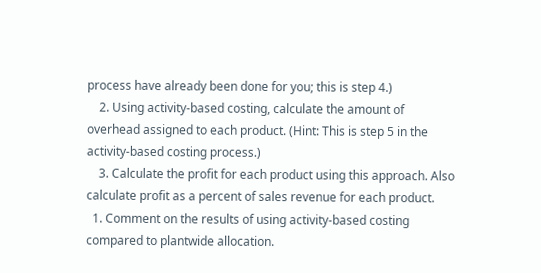process have already been done for you; this is step 4.)
    2. Using activity-based costing, calculate the amount of overhead assigned to each product. (Hint: This is step 5 in the activity-based costing process.)
    3. Calculate the profit for each product using this approach. Also calculate profit as a percent of sales revenue for each product.
  1. Comment on the results of using activity-based costing compared to plantwide allocation.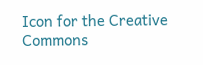Icon for the Creative Commons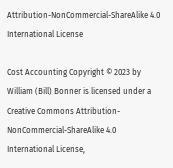Attribution-NonCommercial-ShareAlike 4.0 International License

Cost Accounting Copyright © 2023 by William (Bill) Bonner is licensed under a Creative Commons Attribution-NonCommercial-ShareAlike 4.0 International License,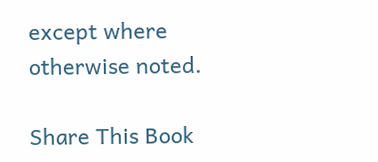except where otherwise noted.

Share This Book